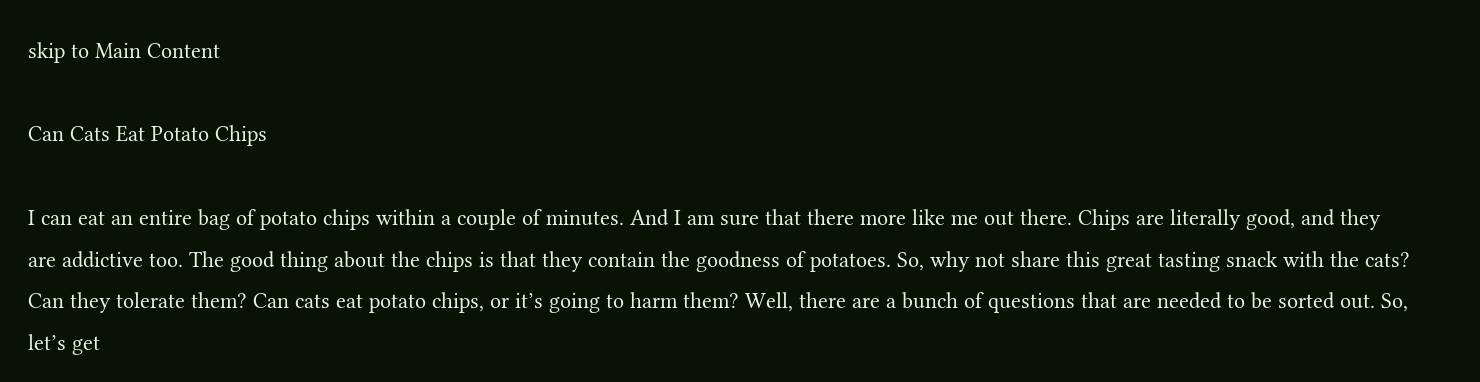skip to Main Content

Can Cats Eat Potato Chips

I can eat an entire bag of potato chips within a couple of minutes. And I am sure that there more like me out there. Chips are literally good, and they are addictive too. The good thing about the chips is that they contain the goodness of potatoes. So, why not share this great tasting snack with the cats? Can they tolerate them? Can cats eat potato chips, or it’s going to harm them? Well, there are a bunch of questions that are needed to be sorted out. So, let’s get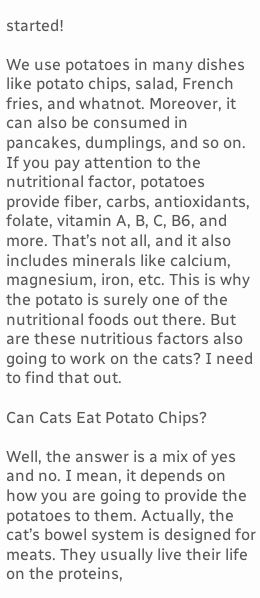started!

We use potatoes in many dishes like potato chips, salad, French fries, and whatnot. Moreover, it can also be consumed in pancakes, dumplings, and so on. If you pay attention to the nutritional factor, potatoes provide fiber, carbs, antioxidants, folate, vitamin A, B, C, B6, and more. That’s not all, and it also includes minerals like calcium, magnesium, iron, etc. This is why the potato is surely one of the nutritional foods out there. But are these nutritious factors also going to work on the cats? I need to find that out.

Can Cats Eat Potato Chips?

Well, the answer is a mix of yes and no. I mean, it depends on how you are going to provide the potatoes to them. Actually, the cat’s bowel system is designed for meats. They usually live their life on the proteins,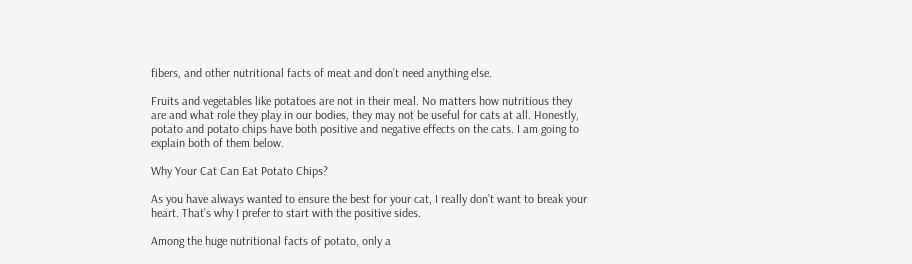fibers, and other nutritional facts of meat and don’t need anything else.

Fruits and vegetables like potatoes are not in their meal. No matters how nutritious they are and what role they play in our bodies, they may not be useful for cats at all. Honestly, potato and potato chips have both positive and negative effects on the cats. I am going to explain both of them below.

Why Your Cat Can Eat Potato Chips?

As you have always wanted to ensure the best for your cat, I really don’t want to break your heart. That’s why I prefer to start with the positive sides.

Among the huge nutritional facts of potato, only a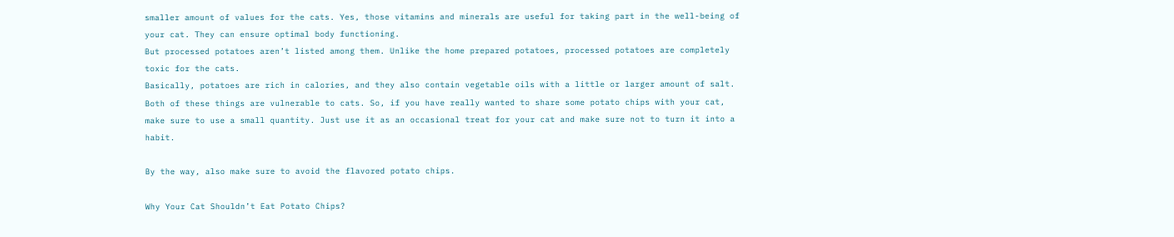smaller amount of values for the cats. Yes, those vitamins and minerals are useful for taking part in the well-being of your cat. They can ensure optimal body functioning.
But processed potatoes aren’t listed among them. Unlike the home prepared potatoes, processed potatoes are completely toxic for the cats.
Basically, potatoes are rich in calories, and they also contain vegetable oils with a little or larger amount of salt. Both of these things are vulnerable to cats. So, if you have really wanted to share some potato chips with your cat, make sure to use a small quantity. Just use it as an occasional treat for your cat and make sure not to turn it into a habit.

By the way, also make sure to avoid the flavored potato chips.

Why Your Cat Shouldn’t Eat Potato Chips?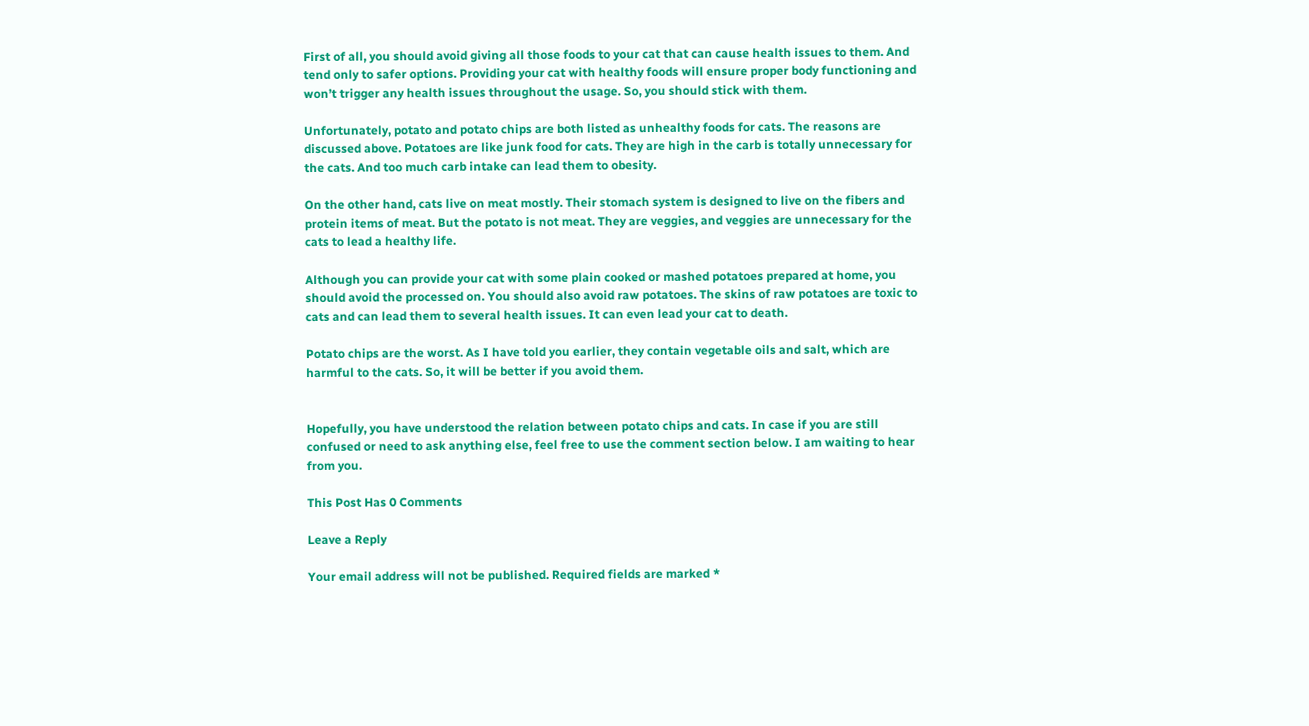First of all, you should avoid giving all those foods to your cat that can cause health issues to them. And tend only to safer options. Providing your cat with healthy foods will ensure proper body functioning and won’t trigger any health issues throughout the usage. So, you should stick with them.

Unfortunately, potato and potato chips are both listed as unhealthy foods for cats. The reasons are discussed above. Potatoes are like junk food for cats. They are high in the carb is totally unnecessary for the cats. And too much carb intake can lead them to obesity.

On the other hand, cats live on meat mostly. Their stomach system is designed to live on the fibers and protein items of meat. But the potato is not meat. They are veggies, and veggies are unnecessary for the cats to lead a healthy life.

Although you can provide your cat with some plain cooked or mashed potatoes prepared at home, you should avoid the processed on. You should also avoid raw potatoes. The skins of raw potatoes are toxic to cats and can lead them to several health issues. It can even lead your cat to death.

Potato chips are the worst. As I have told you earlier, they contain vegetable oils and salt, which are harmful to the cats. So, it will be better if you avoid them.


Hopefully, you have understood the relation between potato chips and cats. In case if you are still confused or need to ask anything else, feel free to use the comment section below. I am waiting to hear from you.

This Post Has 0 Comments

Leave a Reply

Your email address will not be published. Required fields are marked *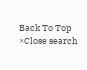Back To Top
×Close search